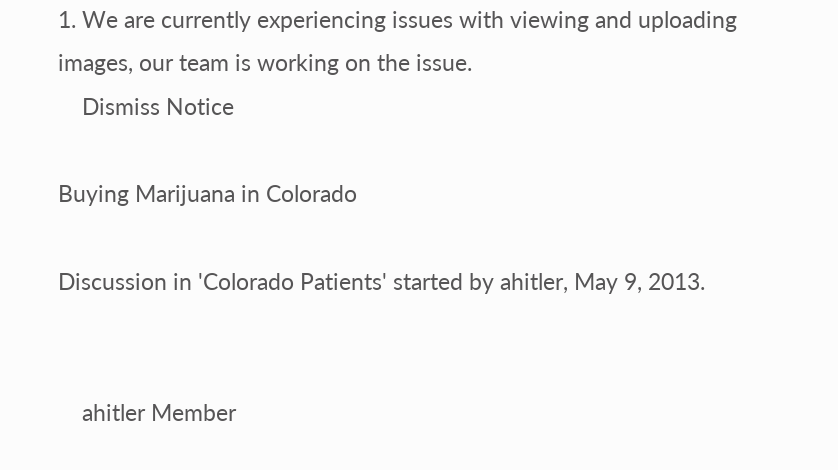1. We are currently experiencing issues with viewing and uploading images, our team is working on the issue.
    Dismiss Notice

Buying Marijuana in Colorado

Discussion in 'Colorado Patients' started by ahitler, May 9, 2013.


    ahitler Member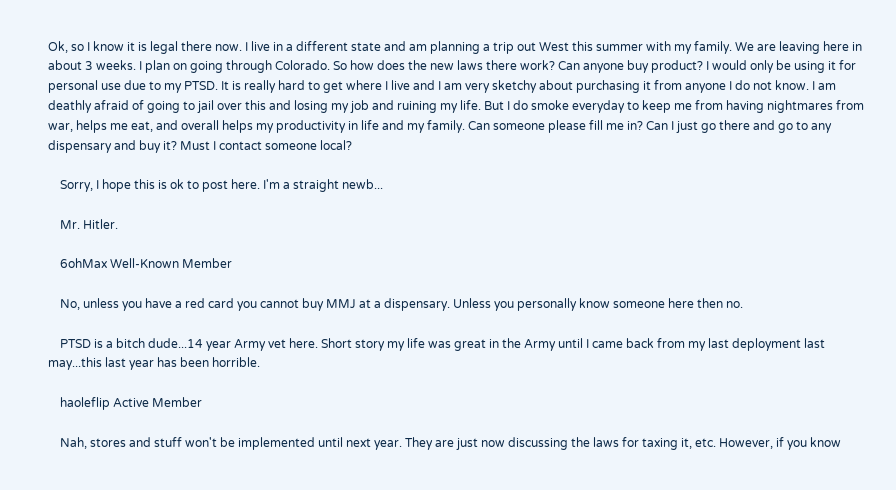Ok, so I know it is legal there now. I live in a different state and am planning a trip out West this summer with my family. We are leaving here in about 3 weeks. I plan on going through Colorado. So how does the new laws there work? Can anyone buy product? I would only be using it for personal use due to my PTSD. It is really hard to get where I live and I am very sketchy about purchasing it from anyone I do not know. I am deathly afraid of going to jail over this and losing my job and ruining my life. But I do smoke everyday to keep me from having nightmares from war, helps me eat, and overall helps my productivity in life and my family. Can someone please fill me in? Can I just go there and go to any dispensary and buy it? Must I contact someone local?

    Sorry, I hope this is ok to post here. I'm a straight newb...

    Mr. Hitler.

    6ohMax Well-Known Member

    No, unless you have a red card you cannot buy MMJ at a dispensary. Unless you personally know someone here then no.

    PTSD is a bitch dude...14 year Army vet here. Short story my life was great in the Army until I came back from my last deployment last may...this last year has been horrible.

    haoleflip Active Member

    Nah, stores and stuff won't be implemented until next year. They are just now discussing the laws for taxing it, etc. However, if you know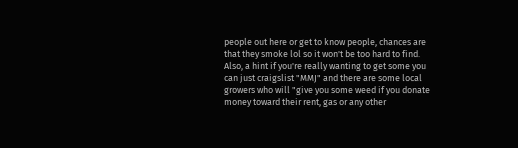people out here or get to know people, chances are that they smoke lol so it won't be too hard to find. Also, a hint if you're really wanting to get some you can just craigslist "MMJ" and there are some local growers who will "give you some weed if you donate money toward their rent, gas or any other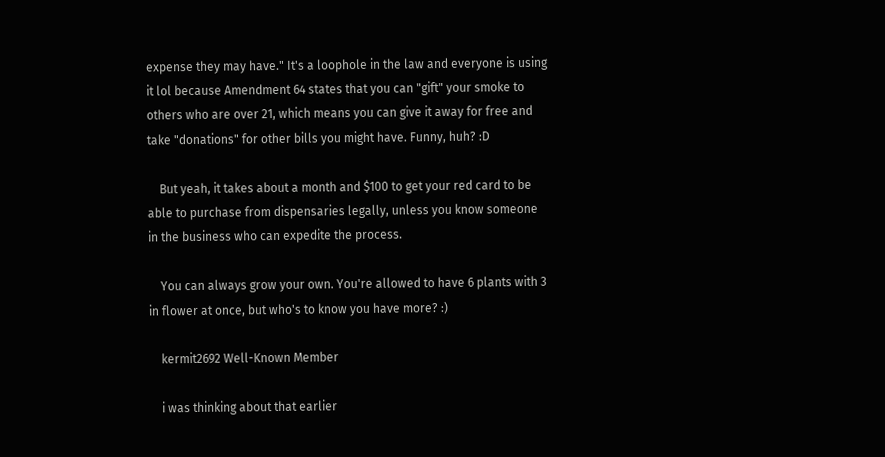expense they may have." It's a loophole in the law and everyone is using it lol because Amendment 64 states that you can "gift" your smoke to others who are over 21, which means you can give it away for free and take "donations" for other bills you might have. Funny, huh? :D

    But yeah, it takes about a month and $100 to get your red card to be able to purchase from dispensaries legally, unless you know someone in the business who can expedite the process.

    You can always grow your own. You're allowed to have 6 plants with 3 in flower at once, but who's to know you have more? :)

    kermit2692 Well-Known Member

    i was thinking about that earlier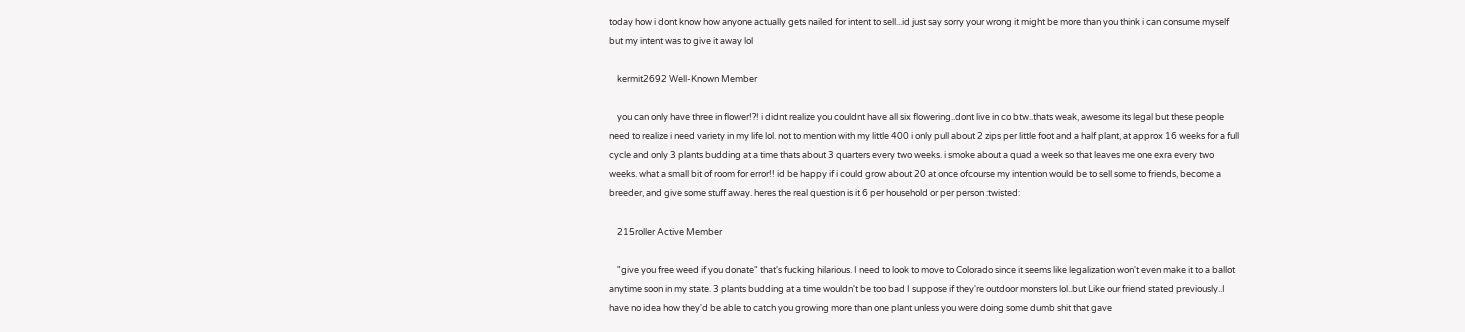today how i dont know how anyone actually gets nailed for intent to sell...id just say sorry your wrong it might be more than you think i can consume myself but my intent was to give it away lol

    kermit2692 Well-Known Member

    you can only have three in flower!?! i didnt realize you couldnt have all six flowering..dont live in co btw..thats weak, awesome its legal but these people need to realize i need variety in my life lol. not to mention with my little 400 i only pull about 2 zips per little foot and a half plant, at approx 16 weeks for a full cycle and only 3 plants budding at a time thats about 3 quarters every two weeks. i smoke about a quad a week so that leaves me one exra every two weeks. what a small bit of room for error!! id be happy if i could grow about 20 at once ofcourse my intention would be to sell some to friends, become a breeder, and give some stuff away. heres the real question is it 6 per household or per person :twisted:

    215roller Active Member

    "give you free weed if you donate" that's fucking hilarious. I need to look to move to Colorado since it seems like legalization won't even make it to a ballot anytime soon in my state. 3 plants budding at a time wouldn't be too bad I suppose if they're outdoor monsters lol..but Like our friend stated previously..I have no idea how they'd be able to catch you growing more than one plant unless you were doing some dumb shit that gave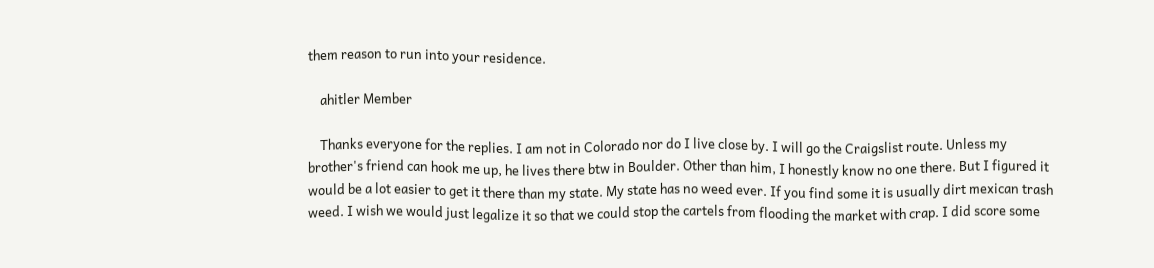them reason to run into your residence.

    ahitler Member

    Thanks everyone for the replies. I am not in Colorado nor do I live close by. I will go the Craigslist route. Unless my brother's friend can hook me up, he lives there btw in Boulder. Other than him, I honestly know no one there. But I figured it would be a lot easier to get it there than my state. My state has no weed ever. If you find some it is usually dirt mexican trash weed. I wish we would just legalize it so that we could stop the cartels from flooding the market with crap. I did score some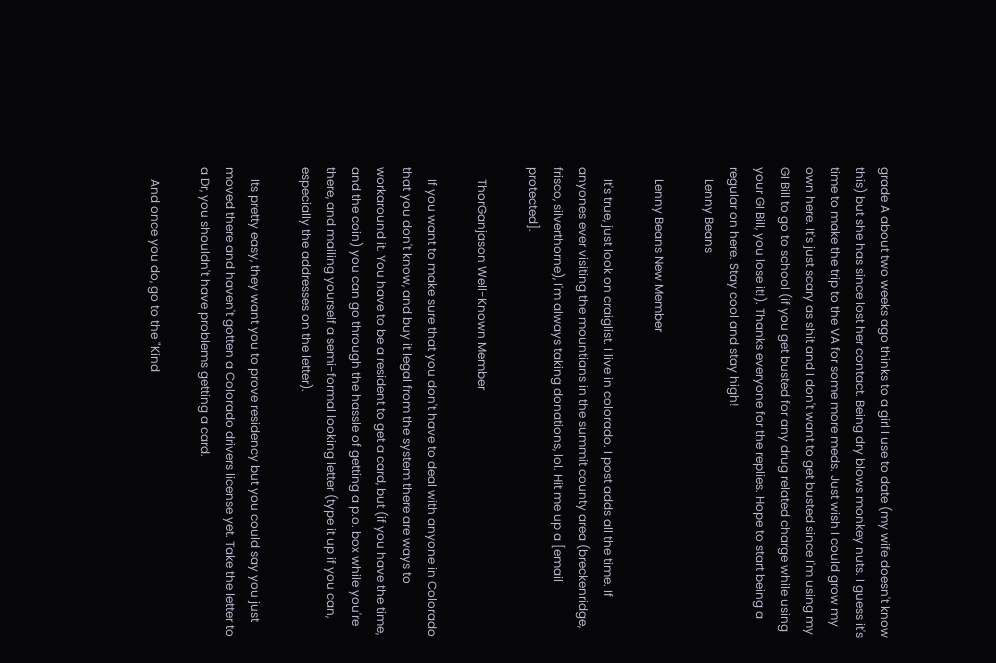grade A about two weeks ago thinks to a girl I use to date (my wife doesn't know this) but she has since lost her contact. Being dry blows monkey nuts. I guess it's time to make the trip to the VA for some more meds. Just wish I could grow my own here. It's just scary as shit and I don't want to get busted since I'm using my GI Bill to go to school (if you get busted for any drug related charge while using your GI Bill, you lose it!). Thanks everyone for the replies. Hope to start being a regular on here. Stay cool and stay high!
    Lenny Beans

    Lenny Beans New Member

    It's true, just look on craiglist. I live in colorado. I post adds all the time. If anyones ever visiting the mountians in the summit county area (breckenridge, frisco, silverthorne), I'm always taking donations, lol. Hit me up a [email protected].

    ThorGanjason Well-Known Member

    If you want to make sure that you don't have to deal with anyone in Colorado that you don't know, and buy it legal from the system there are ways to workaround it. You have to be a resident to get a card, but (if you have the time, and the coin) you can go through the hassle of getting a p.o. box while you're there, and mailing yourself a semi-formal looking letter (type it up if you can, especially the addresses on the letter).

    Its pretty easy, they want you to prove residency but you could say you just moved there and haven't gotten a Colorado drivers license yet. Take the letter to a Dr, you shouldn't have problems getting a card.

    And once you do, go to the "Kind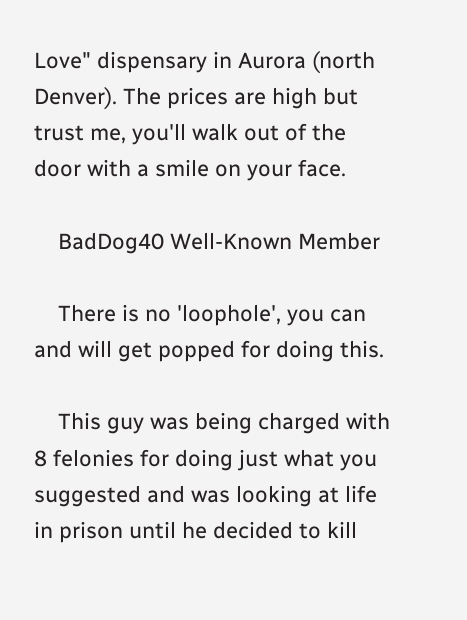Love" dispensary in Aurora (north Denver). The prices are high but trust me, you'll walk out of the door with a smile on your face.

    BadDog40 Well-Known Member

    There is no 'loophole', you can and will get popped for doing this.

    This guy was being charged with 8 felonies for doing just what you suggested and was looking at life in prison until he decided to kill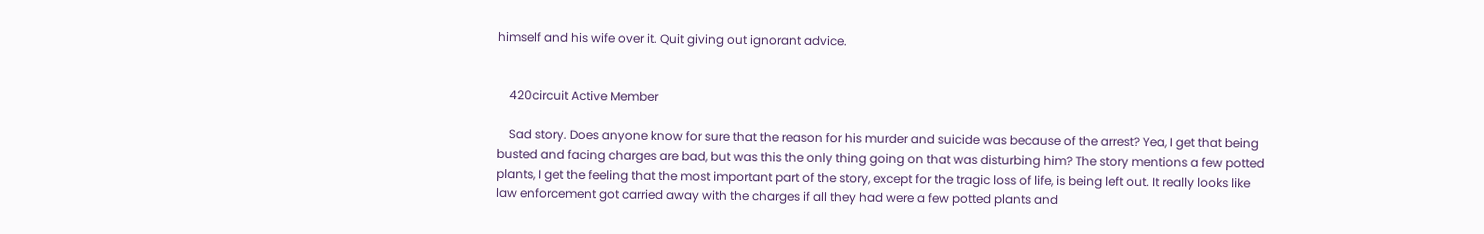himself and his wife over it. Quit giving out ignorant advice.


    420circuit Active Member

    Sad story. Does anyone know for sure that the reason for his murder and suicide was because of the arrest? Yea, I get that being busted and facing charges are bad, but was this the only thing going on that was disturbing him? The story mentions a few potted plants, I get the feeling that the most important part of the story, except for the tragic loss of life, is being left out. It really looks like law enforcement got carried away with the charges if all they had were a few potted plants and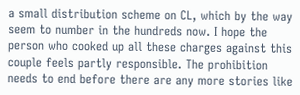a small distribution scheme on CL, which by the way seem to number in the hundreds now. I hope the person who cooked up all these charges against this couple feels partly responsible. The prohibition needs to end before there are any more stories like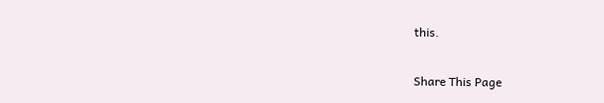this.

Share This Page